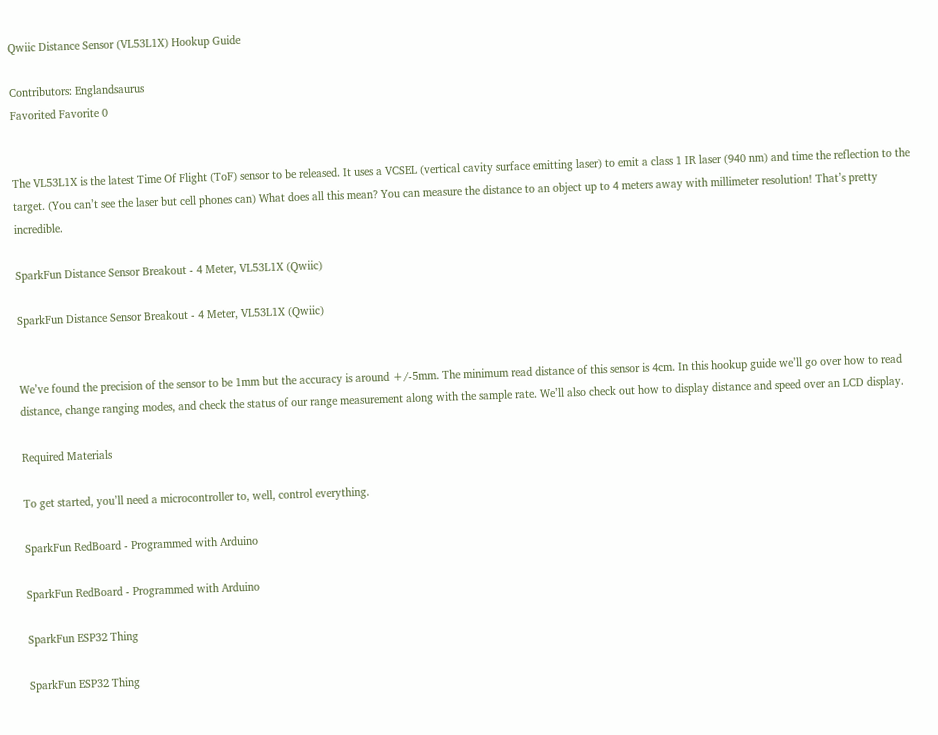Qwiic Distance Sensor (VL53L1X) Hookup Guide

Contributors: Englandsaurus
Favorited Favorite 0


The VL53L1X is the latest Time Of Flight (ToF) sensor to be released. It uses a VCSEL (vertical cavity surface emitting laser) to emit a class 1 IR laser (940 nm) and time the reflection to the target. (You can’t see the laser but cell phones can) What does all this mean? You can measure the distance to an object up to 4 meters away with millimeter resolution! That’s pretty incredible.

SparkFun Distance Sensor Breakout - 4 Meter, VL53L1X (Qwiic)

SparkFun Distance Sensor Breakout - 4 Meter, VL53L1X (Qwiic)


We’ve found the precision of the sensor to be 1mm but the accuracy is around +/-5mm. The minimum read distance of this sensor is 4cm. In this hookup guide we’ll go over how to read distance, change ranging modes, and check the status of our range measurement along with the sample rate. We’ll also check out how to display distance and speed over an LCD display.

Required Materials

To get started, you’ll need a microcontroller to, well, control everything.

SparkFun RedBoard - Programmed with Arduino

SparkFun RedBoard - Programmed with Arduino

SparkFun ESP32 Thing

SparkFun ESP32 Thing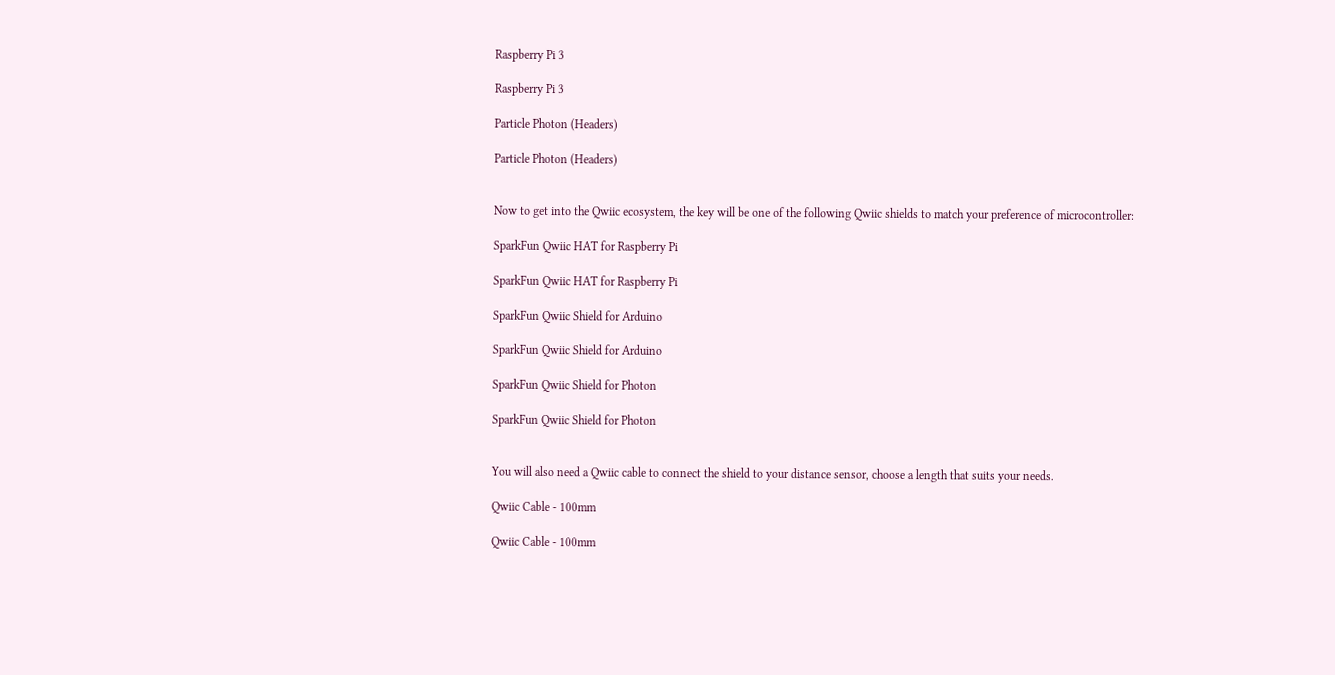Raspberry Pi 3

Raspberry Pi 3

Particle Photon (Headers)

Particle Photon (Headers)


Now to get into the Qwiic ecosystem, the key will be one of the following Qwiic shields to match your preference of microcontroller:

SparkFun Qwiic HAT for Raspberry Pi

SparkFun Qwiic HAT for Raspberry Pi

SparkFun Qwiic Shield for Arduino

SparkFun Qwiic Shield for Arduino

SparkFun Qwiic Shield for Photon

SparkFun Qwiic Shield for Photon


You will also need a Qwiic cable to connect the shield to your distance sensor, choose a length that suits your needs.

Qwiic Cable - 100mm

Qwiic Cable - 100mm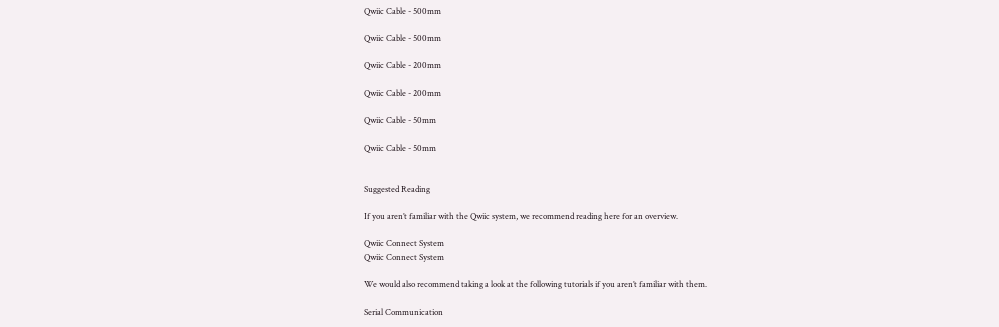Qwiic Cable - 500mm

Qwiic Cable - 500mm

Qwiic Cable - 200mm

Qwiic Cable - 200mm

Qwiic Cable - 50mm

Qwiic Cable - 50mm


Suggested Reading

If you aren’t familiar with the Qwiic system, we recommend reading here for an overview.

Qwiic Connect System
Qwiic Connect System

We would also recommend taking a look at the following tutorials if you aren’t familiar with them.

Serial Communication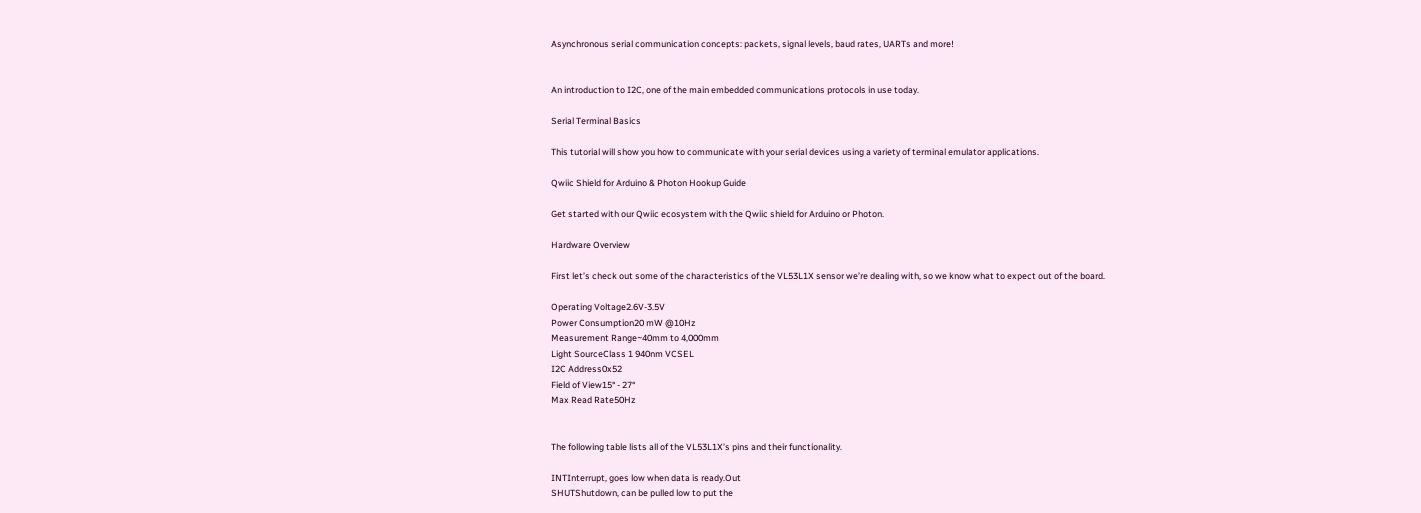Asynchronous serial communication concepts: packets, signal levels, baud rates, UARTs and more!


An introduction to I2C, one of the main embedded communications protocols in use today.

Serial Terminal Basics

This tutorial will show you how to communicate with your serial devices using a variety of terminal emulator applications.

Qwiic Shield for Arduino & Photon Hookup Guide

Get started with our Qwiic ecosystem with the Qwiic shield for Arduino or Photon.

Hardware Overview

First let’s check out some of the characteristics of the VL53L1X sensor we’re dealing with, so we know what to expect out of the board.

Operating Voltage2.6V-3.5V
Power Consumption20 mW @10Hz
Measurement Range~40mm to 4,000mm
Light SourceClass 1 940nm VCSEL
I2C Address0x52
Field of View15° - 27°
Max Read Rate50Hz


The following table lists all of the VL53L1X’s pins and their functionality.

INTInterrupt, goes low when data is ready.Out
SHUTShutdown, can be pulled low to put the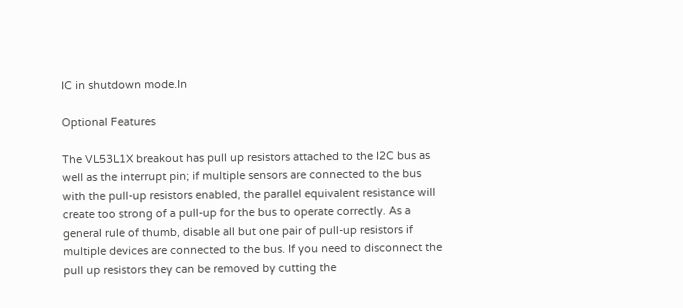IC in shutdown mode.In

Optional Features

The VL53L1X breakout has pull up resistors attached to the I2C bus as well as the interrupt pin; if multiple sensors are connected to the bus with the pull-up resistors enabled, the parallel equivalent resistance will create too strong of a pull-up for the bus to operate correctly. As a general rule of thumb, disable all but one pair of pull-up resistors if multiple devices are connected to the bus. If you need to disconnect the pull up resistors they can be removed by cutting the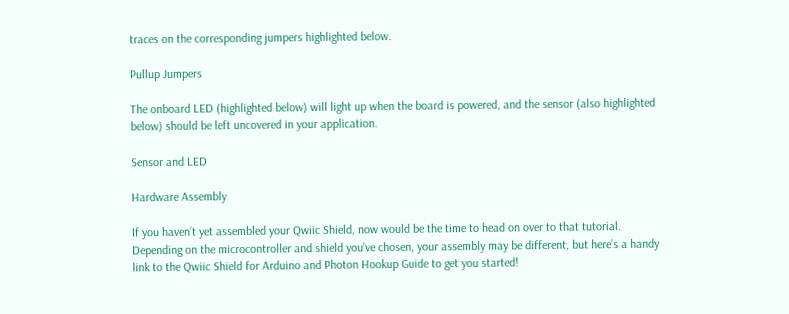traces on the corresponding jumpers highlighted below.

Pullup Jumpers

The onboard LED (highlighted below) will light up when the board is powered, and the sensor (also highlighted below) should be left uncovered in your application.

Sensor and LED

Hardware Assembly

If you haven’t yet assembled your Qwiic Shield, now would be the time to head on over to that tutorial. Depending on the microcontroller and shield you’ve chosen, your assembly may be different, but here’s a handy link to the Qwiic Shield for Arduino and Photon Hookup Guide to get you started!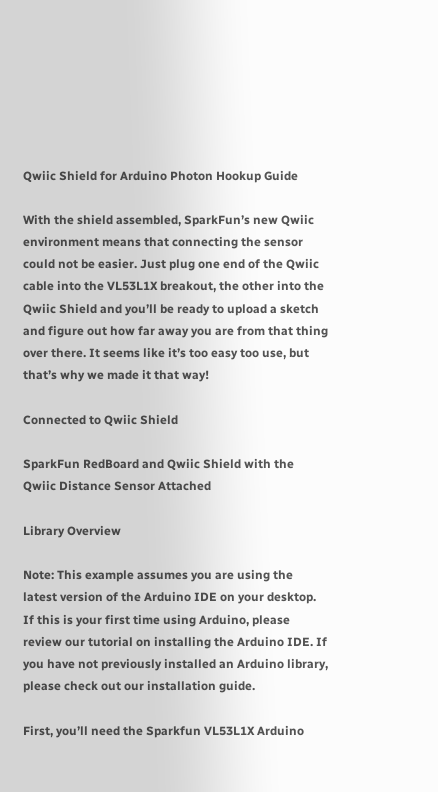Qwiic Shield for Arduino Photon Hookup Guide

With the shield assembled, SparkFun’s new Qwiic environment means that connecting the sensor could not be easier. Just plug one end of the Qwiic cable into the VL53L1X breakout, the other into the Qwiic Shield and you’ll be ready to upload a sketch and figure out how far away you are from that thing over there. It seems like it’s too easy too use, but that’s why we made it that way!

Connected to Qwiic Shield

SparkFun RedBoard and Qwiic Shield with the Qwiic Distance Sensor Attached

Library Overview

Note: This example assumes you are using the latest version of the Arduino IDE on your desktop. If this is your first time using Arduino, please review our tutorial on installing the Arduino IDE. If you have not previously installed an Arduino library, please check out our installation guide.

First, you’ll need the Sparkfun VL53L1X Arduino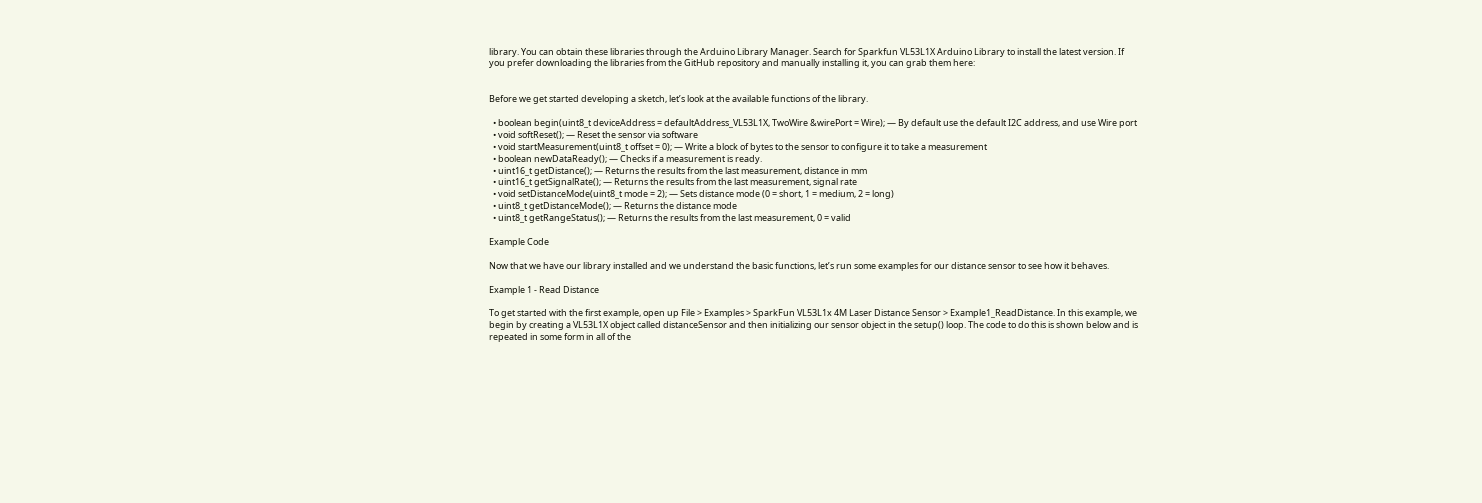library. You can obtain these libraries through the Arduino Library Manager. Search for Sparkfun VL53L1X Arduino Library to install the latest version. If you prefer downloading the libraries from the GitHub repository and manually installing it, you can grab them here:


Before we get started developing a sketch, let’s look at the available functions of the library.

  • boolean begin(uint8_t deviceAddress = defaultAddress_VL53L1X, TwoWire &wirePort = Wire); — By default use the default I2C address, and use Wire port
  • void softReset(); — Reset the sensor via software
  • void startMeasurement(uint8_t offset = 0); — Write a block of bytes to the sensor to configure it to take a measurement
  • boolean newDataReady(); — Checks if a measurement is ready.
  • uint16_t getDistance(); — Returns the results from the last measurement, distance in mm
  • uint16_t getSignalRate(); — Returns the results from the last measurement, signal rate
  • void setDistanceMode(uint8_t mode = 2); — Sets distance mode (0 = short, 1 = medium, 2 = long)
  • uint8_t getDistanceMode(); — Returns the distance mode
  • uint8_t getRangeStatus(); — Returns the results from the last measurement, 0 = valid

Example Code

Now that we have our library installed and we understand the basic functions, let’s run some examples for our distance sensor to see how it behaves.

Example 1 - Read Distance

To get started with the first example, open up File > Examples > SparkFun VL53L1x 4M Laser Distance Sensor > Example1_ReadDistance. In this example, we begin by creating a VL53L1X object called distanceSensor and then initializing our sensor object in the setup() loop. The code to do this is shown below and is repeated in some form in all of the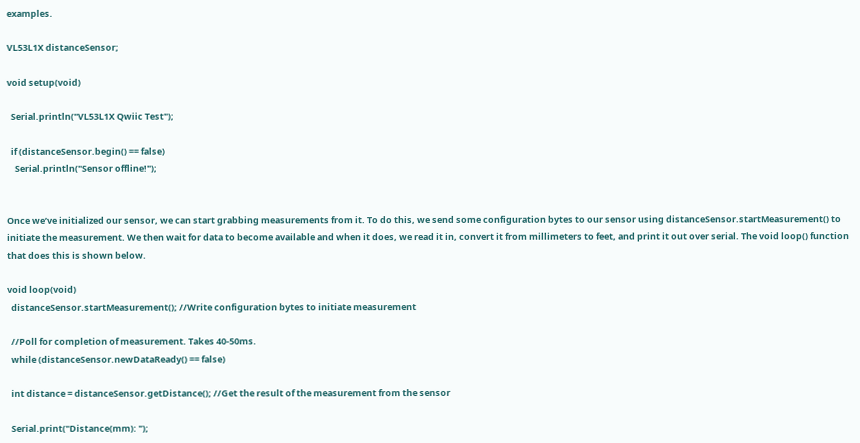examples.

VL53L1X distanceSensor;

void setup(void)

  Serial.println("VL53L1X Qwiic Test");

  if (distanceSensor.begin() == false)
    Serial.println("Sensor offline!");


Once we’ve initialized our sensor, we can start grabbing measurements from it. To do this, we send some configuration bytes to our sensor using distanceSensor.startMeasurement() to initiate the measurement. We then wait for data to become available and when it does, we read it in, convert it from millimeters to feet, and print it out over serial. The void loop() function that does this is shown below.

void loop(void)
  distanceSensor.startMeasurement(); //Write configuration bytes to initiate measurement

  //Poll for completion of measurement. Takes 40-50ms.
  while (distanceSensor.newDataReady() == false)

  int distance = distanceSensor.getDistance(); //Get the result of the measurement from the sensor

  Serial.print("Distance(mm): ");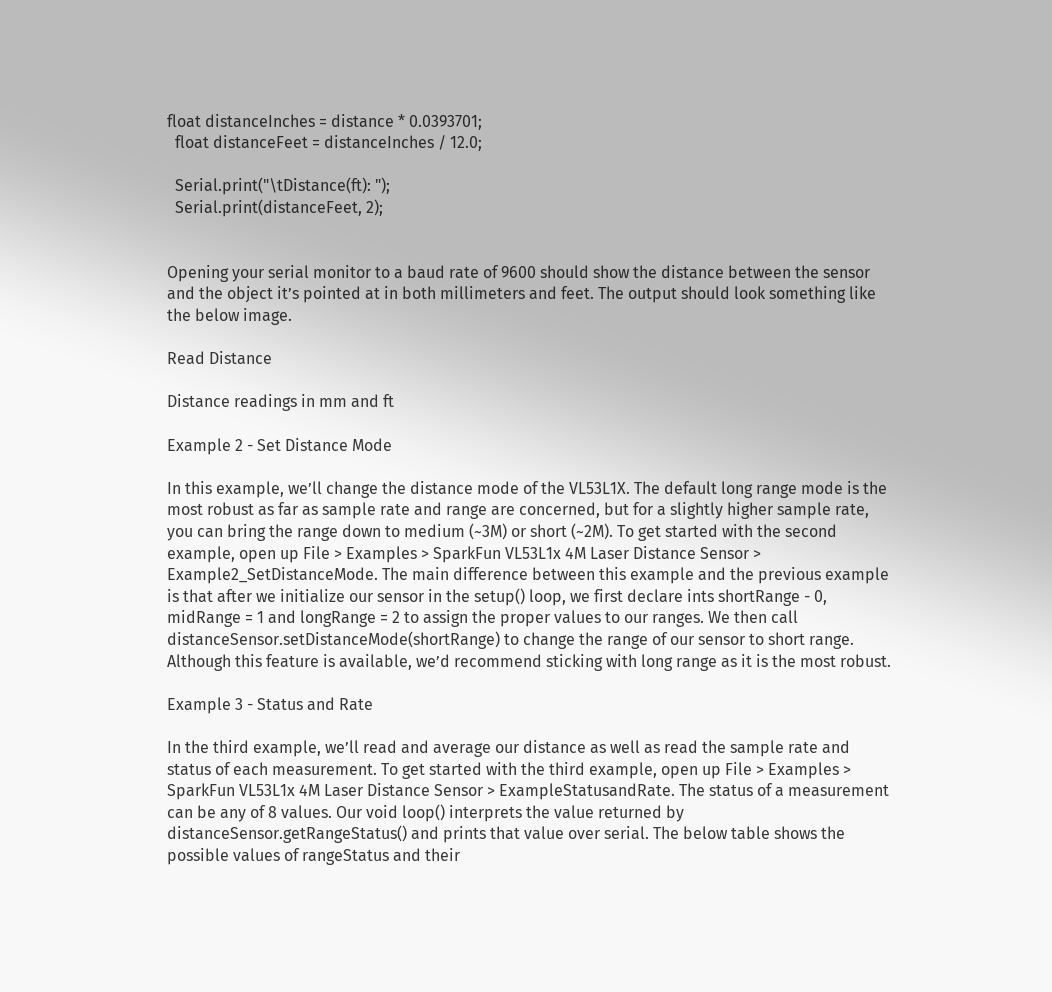float distanceInches = distance * 0.0393701;
  float distanceFeet = distanceInches / 12.0;

  Serial.print("\tDistance(ft): ");
  Serial.print(distanceFeet, 2);


Opening your serial monitor to a baud rate of 9600 should show the distance between the sensor and the object it’s pointed at in both millimeters and feet. The output should look something like the below image.

Read Distance

Distance readings in mm and ft

Example 2 - Set Distance Mode

In this example, we’ll change the distance mode of the VL53L1X. The default long range mode is the most robust as far as sample rate and range are concerned, but for a slightly higher sample rate, you can bring the range down to medium (~3M) or short (~2M). To get started with the second example, open up File > Examples > SparkFun VL53L1x 4M Laser Distance Sensor > Example2_SetDistanceMode. The main difference between this example and the previous example is that after we initialize our sensor in the setup() loop, we first declare ints shortRange - 0, midRange = 1 and longRange = 2 to assign the proper values to our ranges. We then call distanceSensor.setDistanceMode(shortRange) to change the range of our sensor to short range. Although this feature is available, we’d recommend sticking with long range as it is the most robust.

Example 3 - Status and Rate

In the third example, we’ll read and average our distance as well as read the sample rate and status of each measurement. To get started with the third example, open up File > Examples > SparkFun VL53L1x 4M Laser Distance Sensor > ExampleStatusandRate. The status of a measurement can be any of 8 values. Our void loop() interprets the value returned by distanceSensor.getRangeStatus() and prints that value over serial. The below table shows the possible values of rangeStatus and their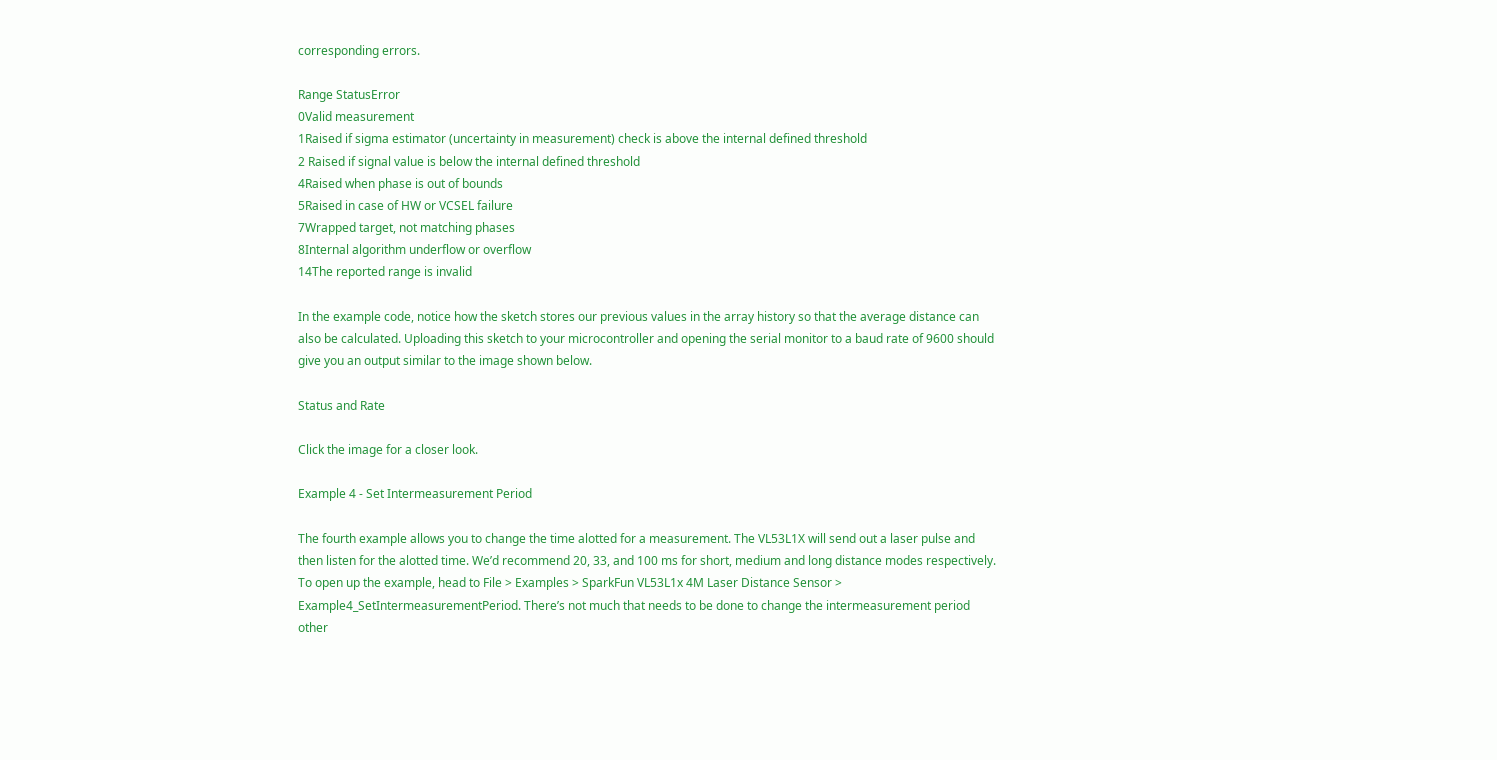corresponding errors.

Range StatusError
0Valid measurement
1Raised if sigma estimator (uncertainty in measurement) check is above the internal defined threshold
2 Raised if signal value is below the internal defined threshold
4Raised when phase is out of bounds
5Raised in case of HW or VCSEL failure
7Wrapped target, not matching phases
8Internal algorithm underflow or overflow
14The reported range is invalid

In the example code, notice how the sketch stores our previous values in the array history so that the average distance can also be calculated. Uploading this sketch to your microcontroller and opening the serial monitor to a baud rate of 9600 should give you an output similar to the image shown below.

Status and Rate

Click the image for a closer look.

Example 4 - Set Intermeasurement Period

The fourth example allows you to change the time alotted for a measurement. The VL53L1X will send out a laser pulse and then listen for the alotted time. We’d recommend 20, 33, and 100 ms for short, medium and long distance modes respectively. To open up the example, head to File > Examples > SparkFun VL53L1x 4M Laser Distance Sensor > Example4_SetIntermeasurementPeriod. There’s not much that needs to be done to change the intermeasurement period other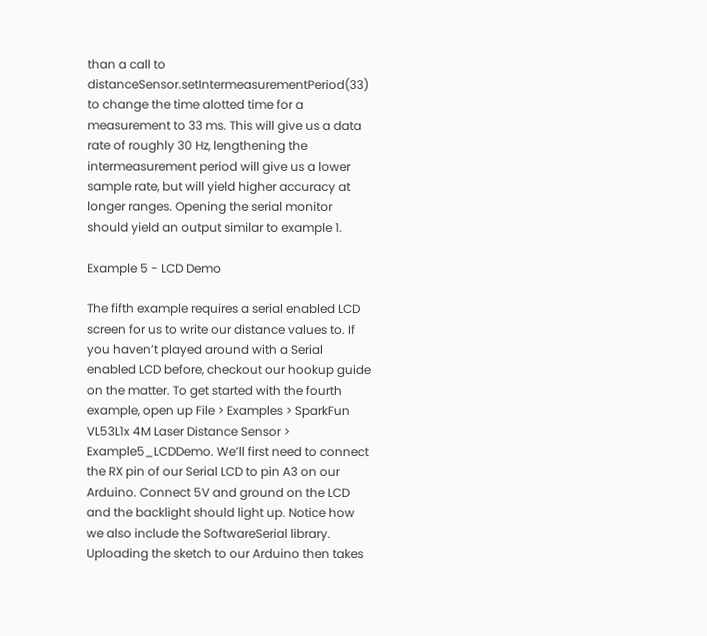than a call to distanceSensor.setIntermeasurementPeriod(33) to change the time alotted time for a measurement to 33 ms. This will give us a data rate of roughly 30 Hz, lengthening the intermeasurement period will give us a lower sample rate, but will yield higher accuracy at longer ranges. Opening the serial monitor should yield an output similar to example 1.

Example 5 - LCD Demo

The fifth example requires a serial enabled LCD screen for us to write our distance values to. If you haven’t played around with a Serial enabled LCD before, checkout our hookup guide on the matter. To get started with the fourth example, open up File > Examples > SparkFun VL53L1x 4M Laser Distance Sensor > Example5_LCDDemo. We’ll first need to connect the RX pin of our Serial LCD to pin A3 on our Arduino. Connect 5V and ground on the LCD and the backlight should light up. Notice how we also include the SoftwareSerial library. Uploading the sketch to our Arduino then takes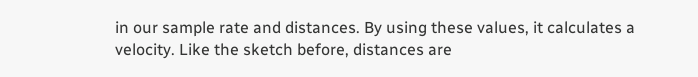in our sample rate and distances. By using these values, it calculates a velocity. Like the sketch before, distances are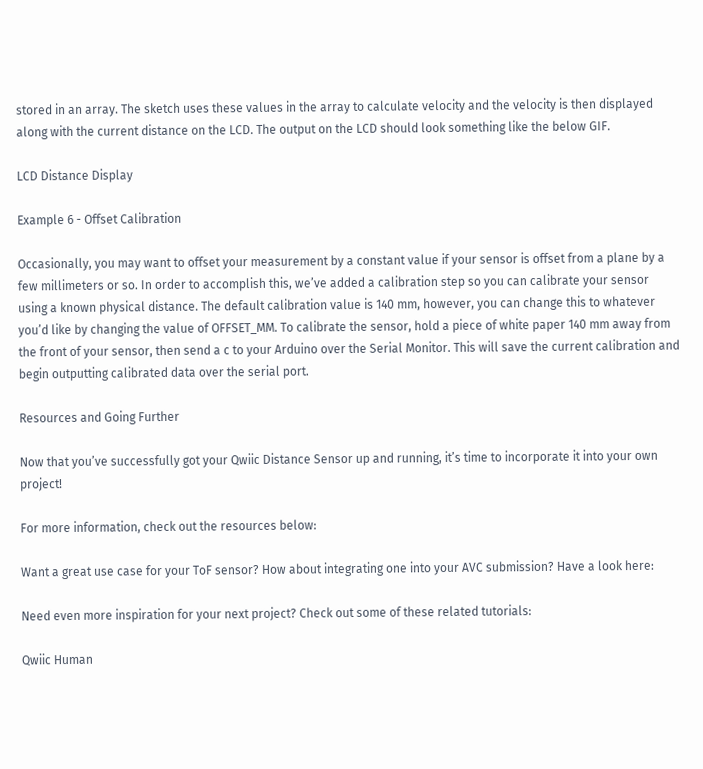stored in an array. The sketch uses these values in the array to calculate velocity and the velocity is then displayed along with the current distance on the LCD. The output on the LCD should look something like the below GIF.

LCD Distance Display

Example 6 - Offset Calibration

Occasionally, you may want to offset your measurement by a constant value if your sensor is offset from a plane by a few millimeters or so. In order to accomplish this, we’ve added a calibration step so you can calibrate your sensor using a known physical distance. The default calibration value is 140 mm, however, you can change this to whatever you’d like by changing the value of OFFSET_MM. To calibrate the sensor, hold a piece of white paper 140 mm away from the front of your sensor, then send a c to your Arduino over the Serial Monitor. This will save the current calibration and begin outputting calibrated data over the serial port.

Resources and Going Further

Now that you’ve successfully got your Qwiic Distance Sensor up and running, it’s time to incorporate it into your own project!

For more information, check out the resources below:

Want a great use case for your ToF sensor? How about integrating one into your AVC submission? Have a look here:

Need even more inspiration for your next project? Check out some of these related tutorials:

Qwiic Human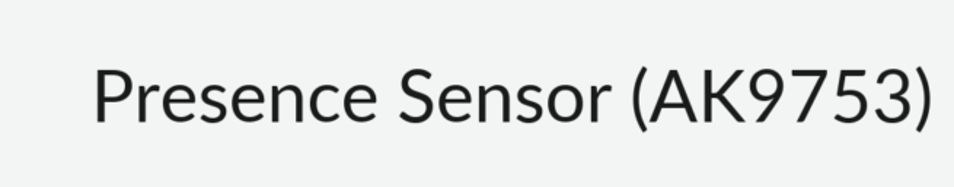Presence Sensor (AK9753)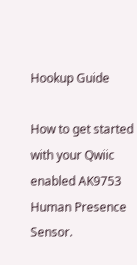Hookup Guide

How to get started with your Qwiic enabled AK9753 Human Presence Sensor.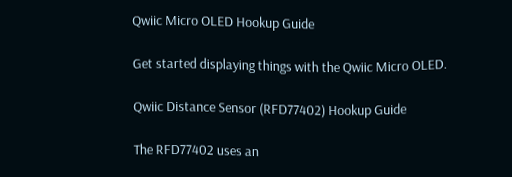Qwiic Micro OLED Hookup Guide

Get started displaying things with the Qwiic Micro OLED.

Qwiic Distance Sensor (RFD77402) Hookup Guide

The RFD77402 uses an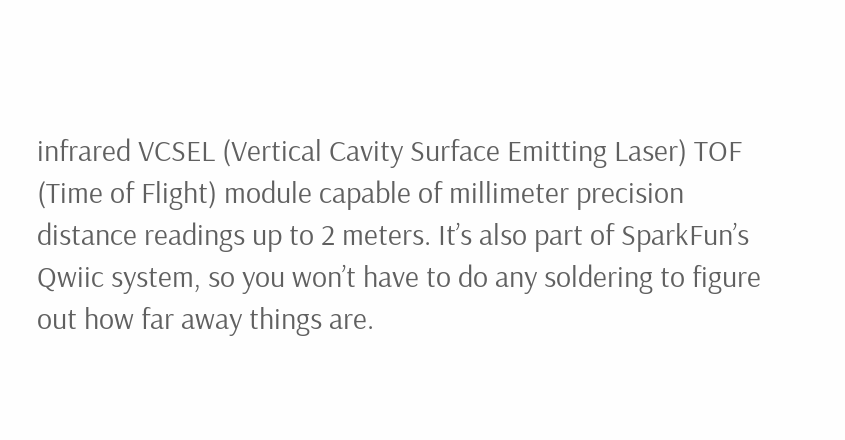infrared VCSEL (Vertical Cavity Surface Emitting Laser) TOF (Time of Flight) module capable of millimeter precision distance readings up to 2 meters. It’s also part of SparkFun’s Qwiic system, so you won’t have to do any soldering to figure out how far away things are.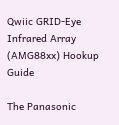Qwiic GRID-Eye Infrared Array (AMG88xx) Hookup Guide

The Panasonic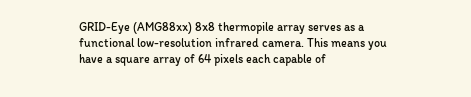GRID-Eye (AMG88xx) 8x8 thermopile array serves as a functional low-resolution infrared camera. This means you have a square array of 64 pixels each capable of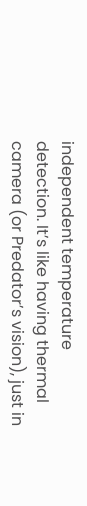independent temperature detection. It’s like having thermal camera (or Predator’s vision), just in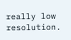really low resolution.